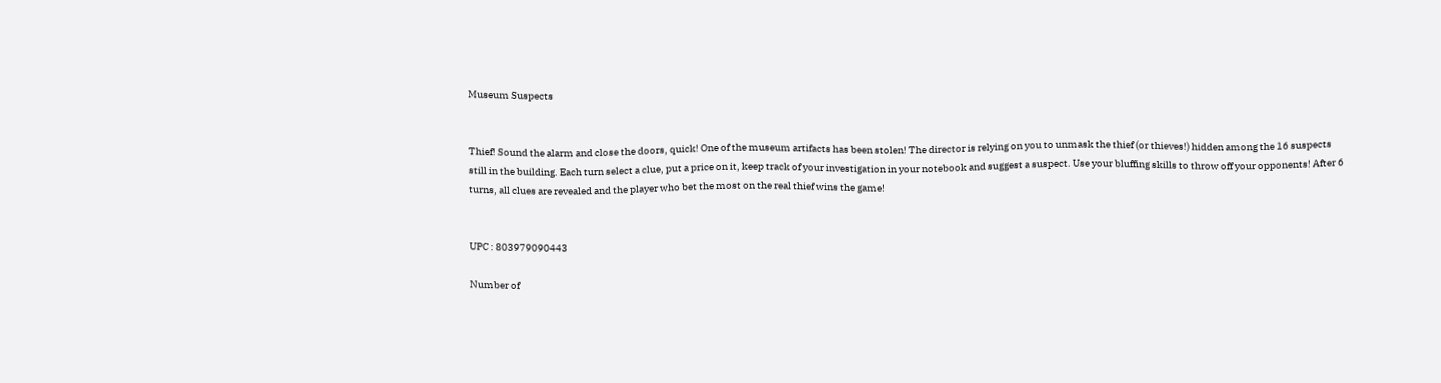Museum Suspects


Thief! Sound the alarm and close the doors, quick! One of the museum artifacts has been stolen! The director is relying on you to unmask the thief (or thieves!) hidden among the 16 suspects still in the building. Each turn select a clue, put a price on it, keep track of your investigation in your notebook and suggest a suspect. Use your bluffing skills to throw off your opponents! After 6 turns, all clues are revealed and the player who bet the most on the real thief wins the game!


UPC : 803979090443

Number of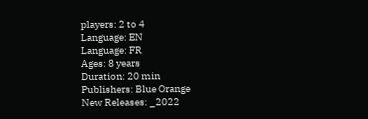players: 2 to 4
Language: EN
Language: FR
Ages: 8 years
Duration: 20 min
Publishers: Blue Orange
New Releases: _2022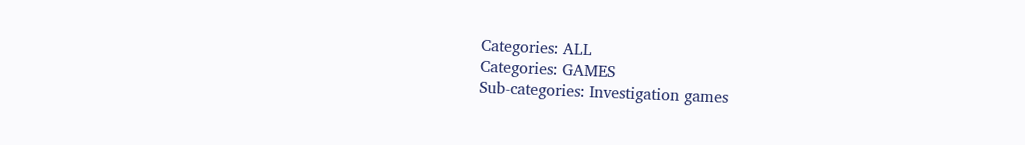Categories: ALL
Categories: GAMES
Sub-categories: Investigation games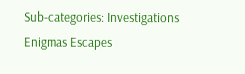Sub-categories: Investigations Enigmas Escapes